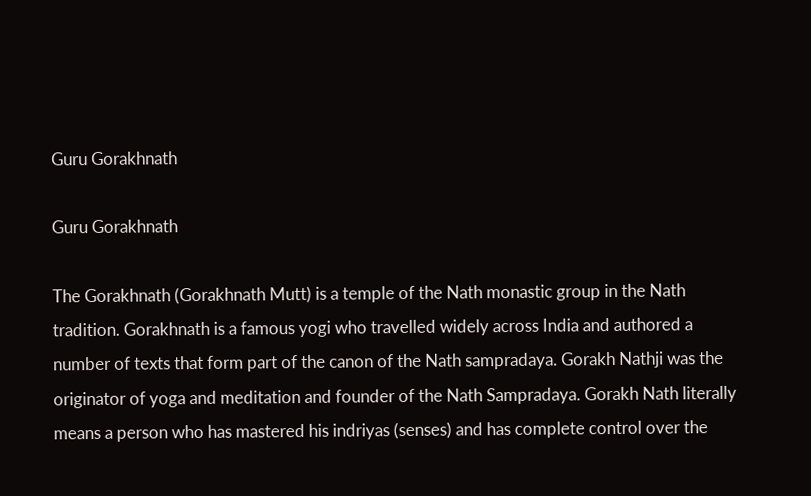Guru Gorakhnath

Guru Gorakhnath

The Gorakhnath (Gorakhnath Mutt) is a temple of the Nath monastic group in the Nath tradition. Gorakhnath is a famous yogi who travelled widely across India and authored a number of texts that form part of the canon of the Nath sampradaya. Gorakh Nathji was the originator of yoga and meditation and founder of the Nath Sampradaya. Gorakh Nath literally means a person who has mastered his indriyas (senses) and has complete control over the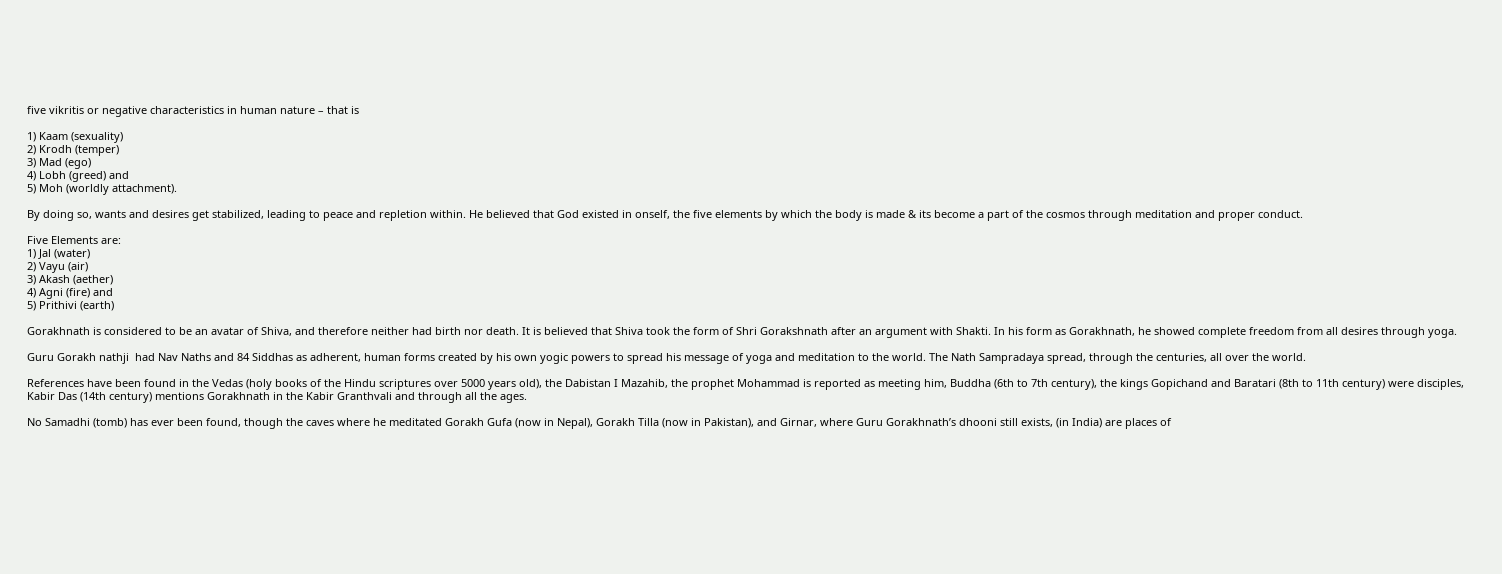five vikritis or negative characteristics in human nature – that is

1) Kaam (sexuality)
2) Krodh (temper)
3) Mad (ego)
4) Lobh (greed) and
5) Moh (worldly attachment).

By doing so, wants and desires get stabilized, leading to peace and repletion within. He believed that God existed in onself, the five elements by which the body is made & its become a part of the cosmos through meditation and proper conduct.

Five Elements are:
1) Jal (water)
2) Vayu (air)
3) Akash (aether)
4) Agni (fire) and
5) Prithivi (earth)

Gorakhnath is considered to be an avatar of Shiva, and therefore neither had birth nor death. It is believed that Shiva took the form of Shri Gorakshnath after an argument with Shakti. In his form as Gorakhnath, he showed complete freedom from all desires through yoga.

Guru Gorakh nathji  had Nav Naths and 84 Siddhas as adherent, human forms created by his own yogic powers to spread his message of yoga and meditation to the world. The Nath Sampradaya spread, through the centuries, all over the world.

References have been found in the Vedas (holy books of the Hindu scriptures over 5000 years old), the Dabistan I Mazahib, the prophet Mohammad is reported as meeting him, Buddha (6th to 7th century), the kings Gopichand and Baratari (8th to 11th century) were disciples, Kabir Das (14th century) mentions Gorakhnath in the Kabir Granthvali and through all the ages.

No Samadhi (tomb) has ever been found, though the caves where he meditated Gorakh Gufa (now in Nepal), Gorakh Tilla (now in Pakistan), and Girnar, where Guru Gorakhnath’s dhooni still exists, (in India) are places of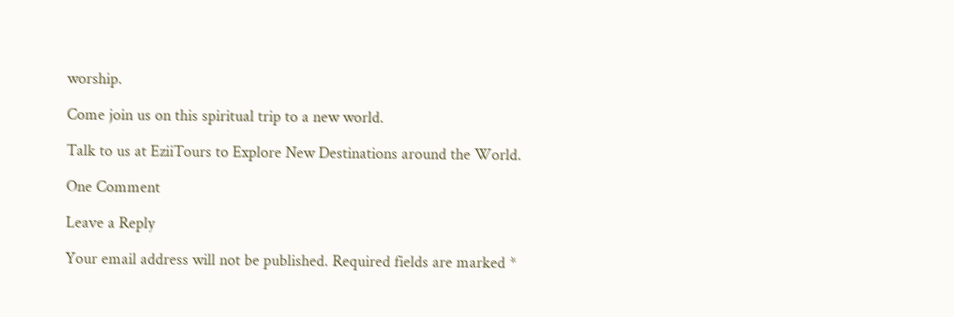worship.

Come join us on this spiritual trip to a new world.

Talk to us at EziiTours to Explore New Destinations around the World.

One Comment

Leave a Reply

Your email address will not be published. Required fields are marked *